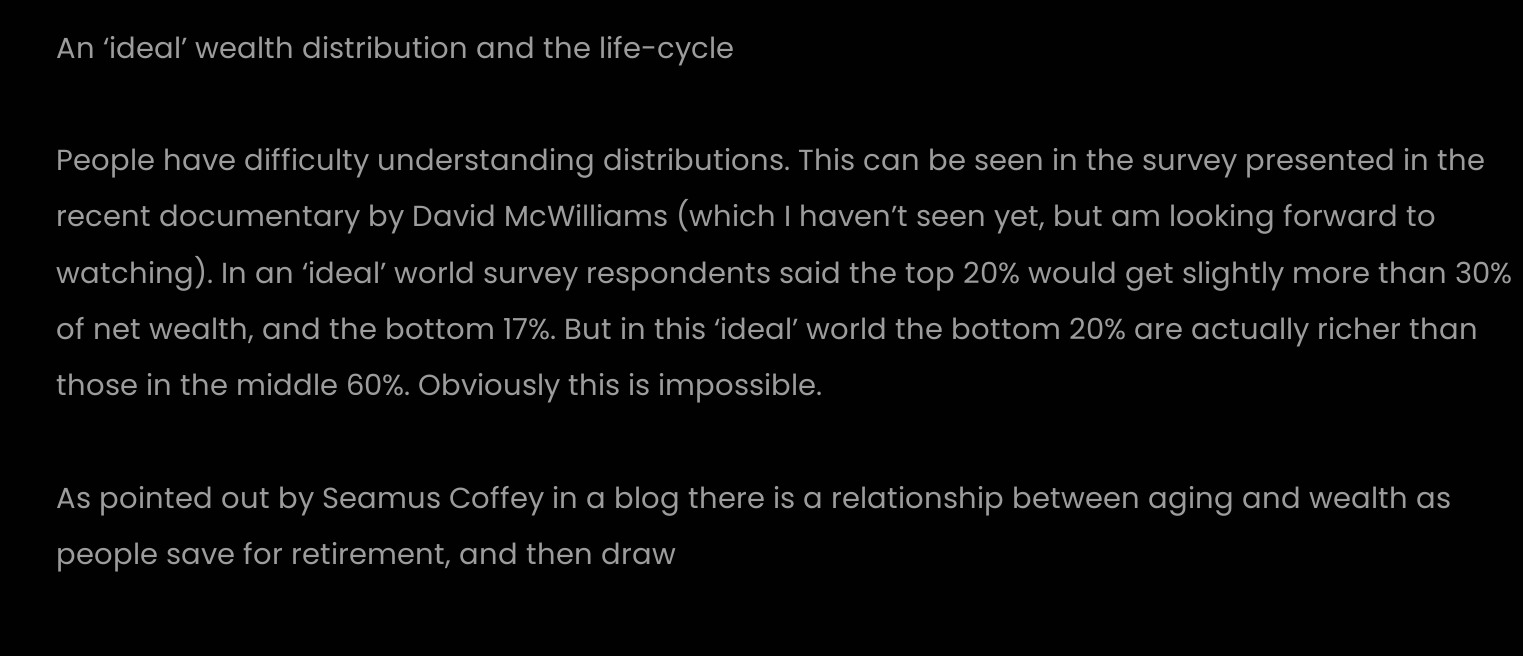An ‘ideal’ wealth distribution and the life-cycle

People have difficulty understanding distributions. This can be seen in the survey presented in the recent documentary by David McWilliams (which I haven’t seen yet, but am looking forward to watching). In an ‘ideal’ world survey respondents said the top 20% would get slightly more than 30% of net wealth, and the bottom 17%. But in this ‘ideal’ world the bottom 20% are actually richer than those in the middle 60%. Obviously this is impossible.

As pointed out by Seamus Coffey in a blog there is a relationship between aging and wealth as people save for retirement, and then draw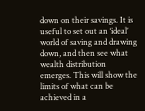down on their savings. It is useful to set out an ‘ideal’ world of saving and drawing down, and then see what wealth distribution emerges. This will show the limits of what can be achieved in a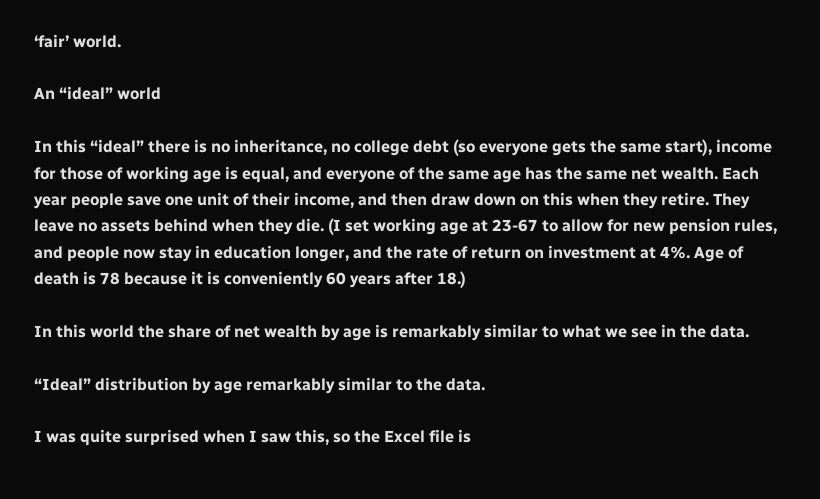‘fair’ world.

An “ideal” world

In this “ideal” there is no inheritance, no college debt (so everyone gets the same start), income for those of working age is equal, and everyone of the same age has the same net wealth. Each year people save one unit of their income, and then draw down on this when they retire. They leave no assets behind when they die. (I set working age at 23-67 to allow for new pension rules, and people now stay in education longer, and the rate of return on investment at 4%. Age of death is 78 because it is conveniently 60 years after 18.)

In this world the share of net wealth by age is remarkably similar to what we see in the data.

“Ideal” distribution by age remarkably similar to the data.

I was quite surprised when I saw this, so the Excel file is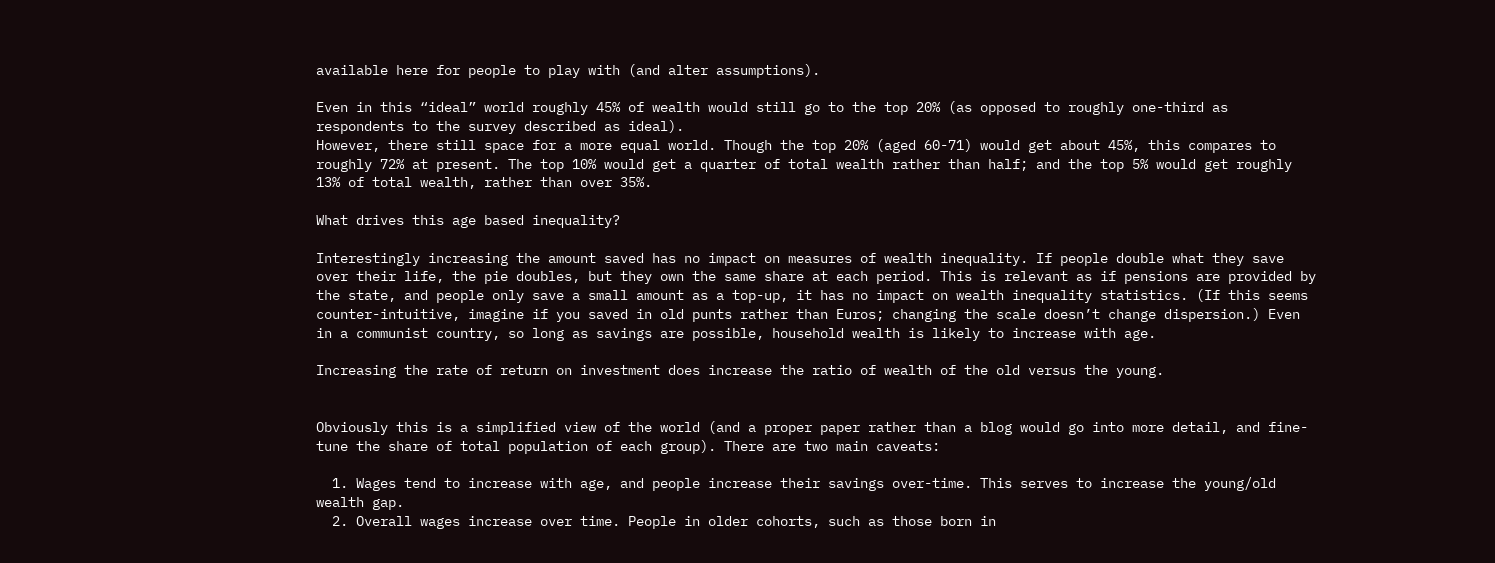available here for people to play with (and alter assumptions).

Even in this “ideal” world roughly 45% of wealth would still go to the top 20% (as opposed to roughly one-third as respondents to the survey described as ideal).
However, there still space for a more equal world. Though the top 20% (aged 60-71) would get about 45%, this compares to roughly 72% at present. The top 10% would get a quarter of total wealth rather than half; and the top 5% would get roughly 13% of total wealth, rather than over 35%.

What drives this age based inequality?

Interestingly increasing the amount saved has no impact on measures of wealth inequality. If people double what they save over their life, the pie doubles, but they own the same share at each period. This is relevant as if pensions are provided by the state, and people only save a small amount as a top-up, it has no impact on wealth inequality statistics. (If this seems counter-intuitive, imagine if you saved in old punts rather than Euros; changing the scale doesn’t change dispersion.) Even in a communist country, so long as savings are possible, household wealth is likely to increase with age.

Increasing the rate of return on investment does increase the ratio of wealth of the old versus the young.


Obviously this is a simplified view of the world (and a proper paper rather than a blog would go into more detail, and fine-tune the share of total population of each group). There are two main caveats:

  1. Wages tend to increase with age, and people increase their savings over-time. This serves to increase the young/old wealth gap.
  2. Overall wages increase over time. People in older cohorts, such as those born in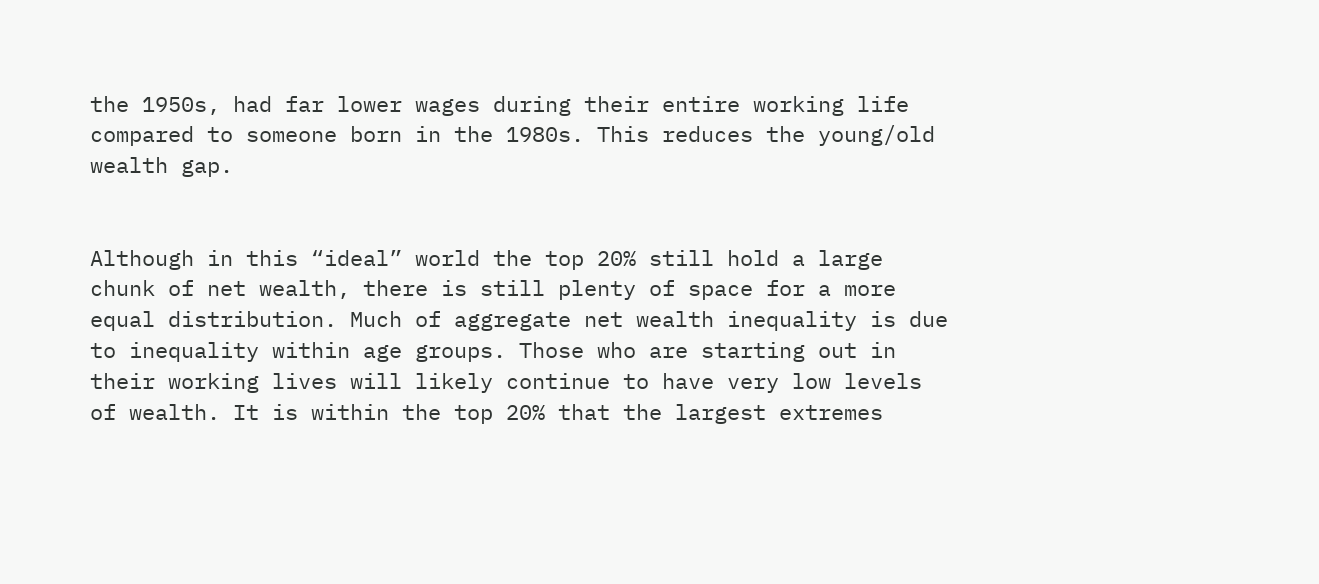the 1950s, had far lower wages during their entire working life compared to someone born in the 1980s. This reduces the young/old wealth gap.


Although in this “ideal” world the top 20% still hold a large chunk of net wealth, there is still plenty of space for a more equal distribution. Much of aggregate net wealth inequality is due to inequality within age groups. Those who are starting out in their working lives will likely continue to have very low levels of wealth. It is within the top 20% that the largest extremes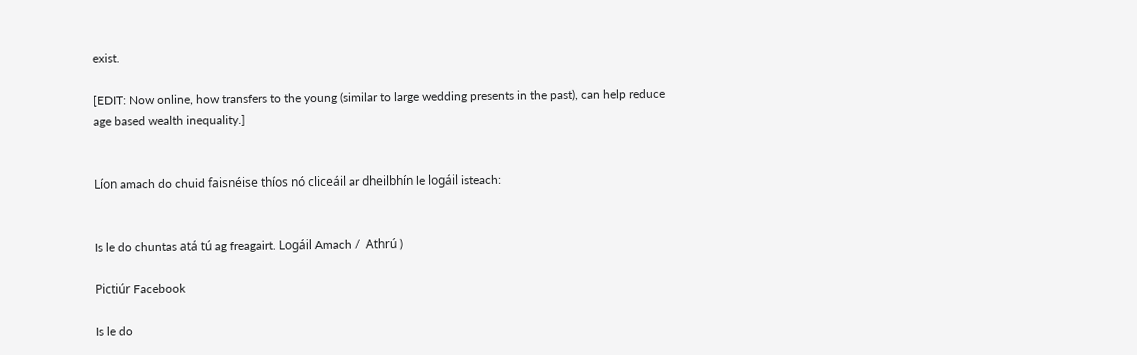exist.

[EDIT: Now online, how transfers to the young (similar to large wedding presents in the past), can help reduce age based wealth inequality.]


Líon amach do chuid faisnéise thíos nó cliceáil ar dheilbhín le logáil isteach:


Is le do chuntas atá tú ag freagairt. Logáil Amach /  Athrú )

Pictiúr Facebook

Is le do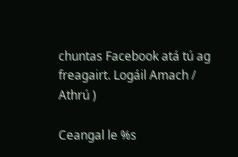chuntas Facebook atá tú ag freagairt. Logáil Amach /  Athrú )

Ceangal le %s